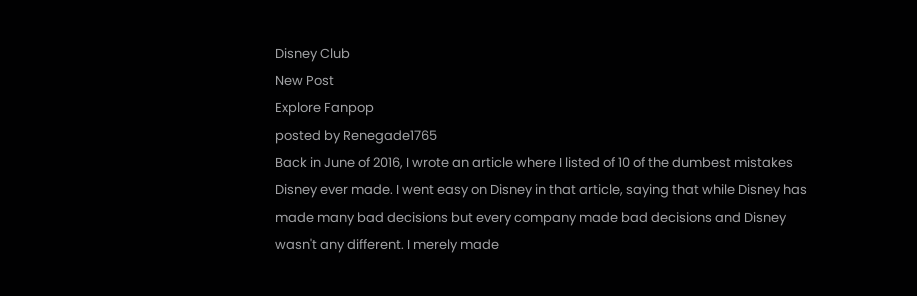Disney Club
New Post
Explore Fanpop
posted by Renegade1765
Back in June of 2016, I wrote an article where I listed of 10 of the dumbest mistakes Disney ever made. I went easy on Disney in that article, saying that while Disney has made many bad decisions but every company made bad decisions and Disney wasn't any different. I merely made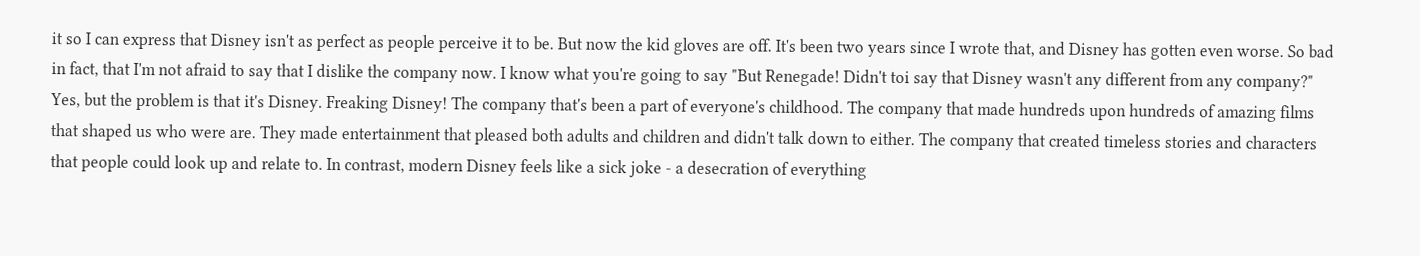it so I can express that Disney isn't as perfect as people perceive it to be. But now the kid gloves are off. It's been two years since I wrote that, and Disney has gotten even worse. So bad in fact, that I'm not afraid to say that I dislike the company now. I know what you're going to say "But Renegade! Didn't toi say that Disney wasn't any different from any company?" Yes, but the problem is that it's Disney. Freaking Disney! The company that's been a part of everyone's childhood. The company that made hundreds upon hundreds of amazing films that shaped us who were are. They made entertainment that pleased both adults and children and didn't talk down to either. The company that created timeless stories and characters that people could look up and relate to. In contrast, modern Disney feels like a sick joke - a desecration of everything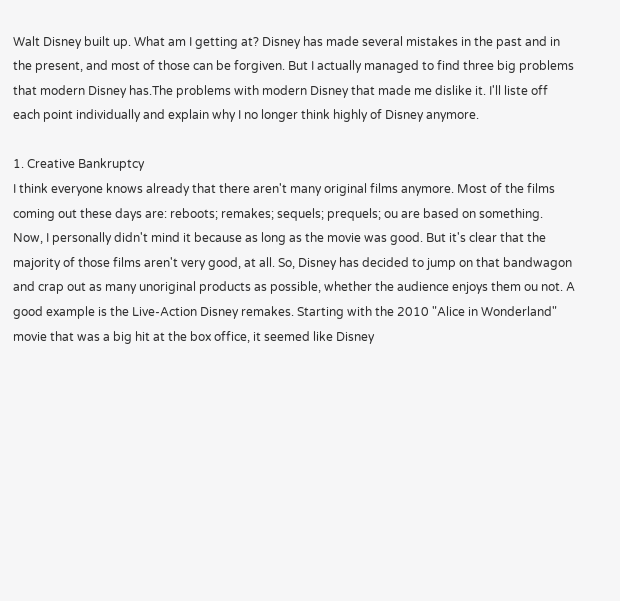Walt Disney built up. What am I getting at? Disney has made several mistakes in the past and in the present, and most of those can be forgiven. But I actually managed to find three big problems that modern Disney has.The problems with modern Disney that made me dislike it. I'll liste off each point individually and explain why I no longer think highly of Disney anymore.

1. Creative Bankruptcy
I think everyone knows already that there aren't many original films anymore. Most of the films coming out these days are: reboots; remakes; sequels; prequels; ou are based on something. Now, I personally didn't mind it because as long as the movie was good. But it's clear that the majority of those films aren't very good, at all. So, Disney has decided to jump on that bandwagon and crap out as many unoriginal products as possible, whether the audience enjoys them ou not. A good example is the Live-Action Disney remakes. Starting with the 2010 "Alice in Wonderland" movie that was a big hit at the box office, it seemed like Disney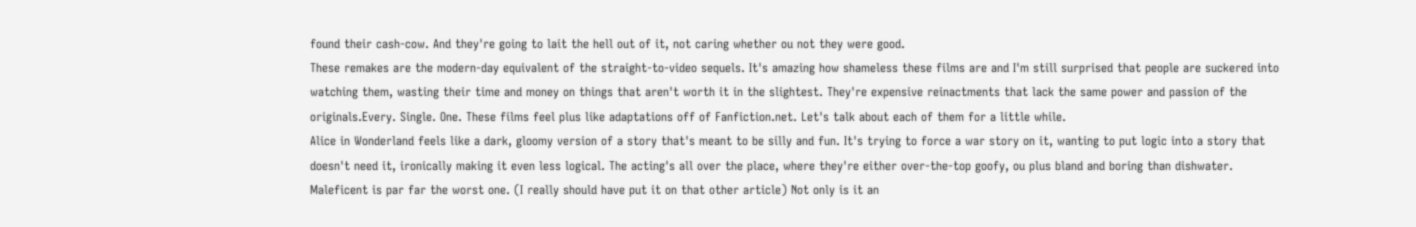found their cash-cow. And they're going to lait the hell out of it, not caring whether ou not they were good.
These remakes are the modern-day equivalent of the straight-to-video sequels. It's amazing how shameless these films are and I'm still surprised that people are suckered into watching them, wasting their time and money on things that aren't worth it in the slightest. They're expensive reinactments that lack the same power and passion of the originals.Every. Single. One. These films feel plus like adaptations off of Fanfiction.net. Let's talk about each of them for a little while.
Alice in Wonderland feels like a dark, gloomy version of a story that's meant to be silly and fun. It's trying to force a war story on it, wanting to put logic into a story that doesn't need it, ironically making it even less logical. The acting's all over the place, where they're either over-the-top goofy, ou plus bland and boring than dishwater.
Maleficent is par far the worst one. (I really should have put it on that other article) Not only is it an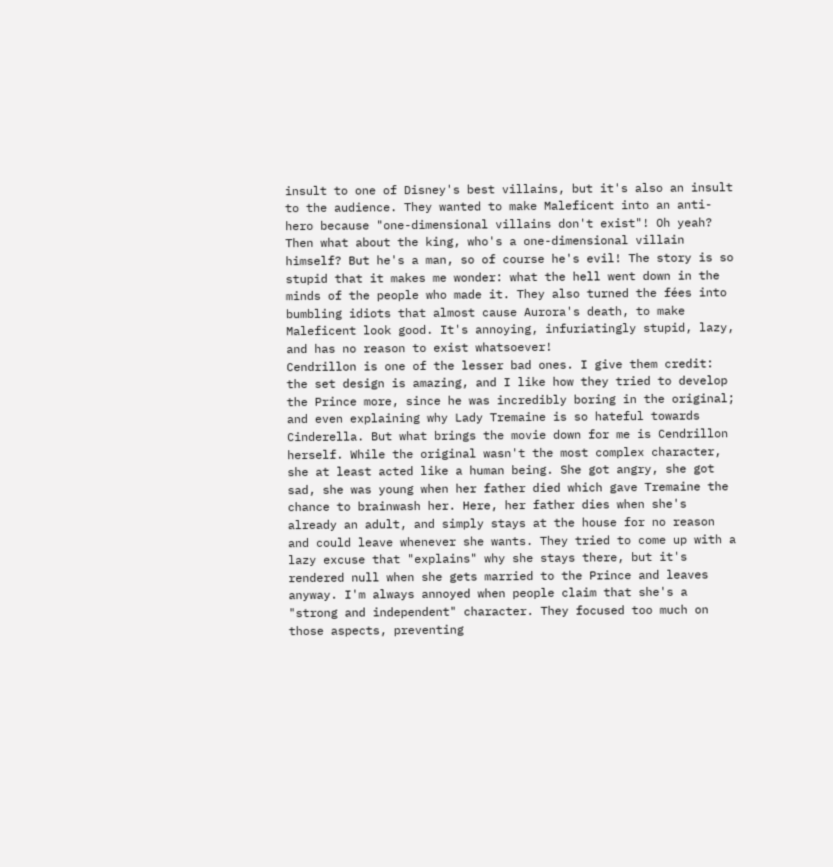insult to one of Disney's best villains, but it's also an insult to the audience. They wanted to make Maleficent into an anti-hero because "one-dimensional villains don't exist"! Oh yeah? Then what about the king, who's a one-dimensional villain himself? But he's a man, so of course he's evil! The story is so stupid that it makes me wonder: what the hell went down in the minds of the people who made it. They also turned the fées into bumbling idiots that almost cause Aurora's death, to make Maleficent look good. It's annoying, infuriatingly stupid, lazy, and has no reason to exist whatsoever!
Cendrillon is one of the lesser bad ones. I give them credit: the set design is amazing, and I like how they tried to develop the Prince more, since he was incredibly boring in the original; and even explaining why Lady Tremaine is so hateful towards Cinderella. But what brings the movie down for me is Cendrillon herself. While the original wasn't the most complex character, she at least acted like a human being. She got angry, she got sad, she was young when her father died which gave Tremaine the chance to brainwash her. Here, her father dies when she's already an adult, and simply stays at the house for no reason and could leave whenever she wants. They tried to come up with a lazy excuse that "explains" why she stays there, but it's rendered null when she gets married to the Prince and leaves anyway. I'm always annoyed when people claim that she's a "strong and independent" character. They focused too much on those aspects, preventing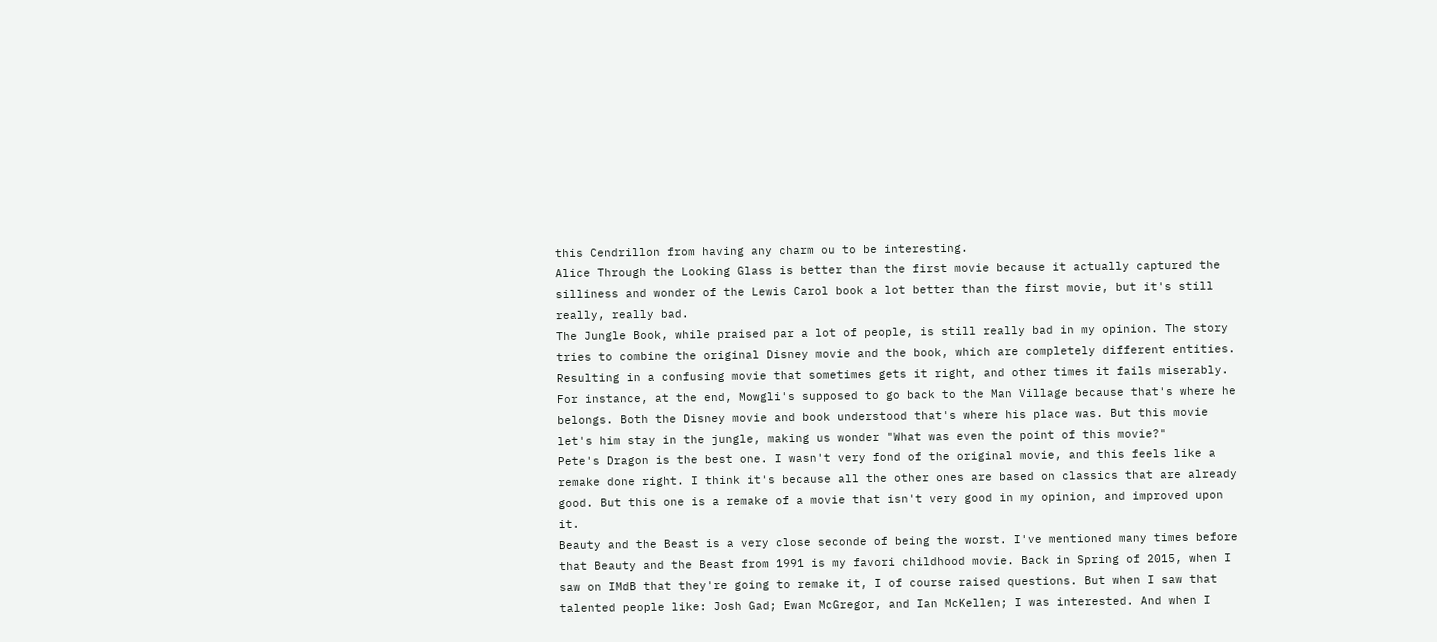this Cendrillon from having any charm ou to be interesting.
Alice Through the Looking Glass is better than the first movie because it actually captured the silliness and wonder of the Lewis Carol book a lot better than the first movie, but it's still really, really bad.
The Jungle Book, while praised par a lot of people, is still really bad in my opinion. The story tries to combine the original Disney movie and the book, which are completely different entities. Resulting in a confusing movie that sometimes gets it right, and other times it fails miserably. For instance, at the end, Mowgli's supposed to go back to the Man Village because that's where he belongs. Both the Disney movie and book understood that's where his place was. But this movie let's him stay in the jungle, making us wonder "What was even the point of this movie?"
Pete's Dragon is the best one. I wasn't very fond of the original movie, and this feels like a remake done right. I think it's because all the other ones are based on classics that are already good. But this one is a remake of a movie that isn't very good in my opinion, and improved upon it.
Beauty and the Beast is a very close seconde of being the worst. I've mentioned many times before that Beauty and the Beast from 1991 is my favori childhood movie. Back in Spring of 2015, when I saw on IMdB that they're going to remake it, I of course raised questions. But when I saw that talented people like: Josh Gad; Ewan McGregor, and Ian McKellen; I was interested. And when I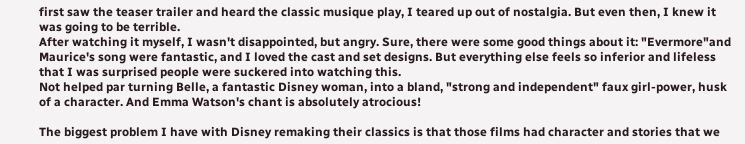first saw the teaser trailer and heard the classic musique play, I teared up out of nostalgia. But even then, I knew it was going to be terrible.
After watching it myself, I wasn't disappointed, but angry. Sure, there were some good things about it: "Evermore"and Maurice's song were fantastic, and I loved the cast and set designs. But everything else feels so inferior and lifeless that I was surprised people were suckered into watching this.
Not helped par turning Belle, a fantastic Disney woman, into a bland, "strong and independent" faux girl-power, husk of a character. And Emma Watson's chant is absolutely atrocious!

The biggest problem I have with Disney remaking their classics is that those films had character and stories that we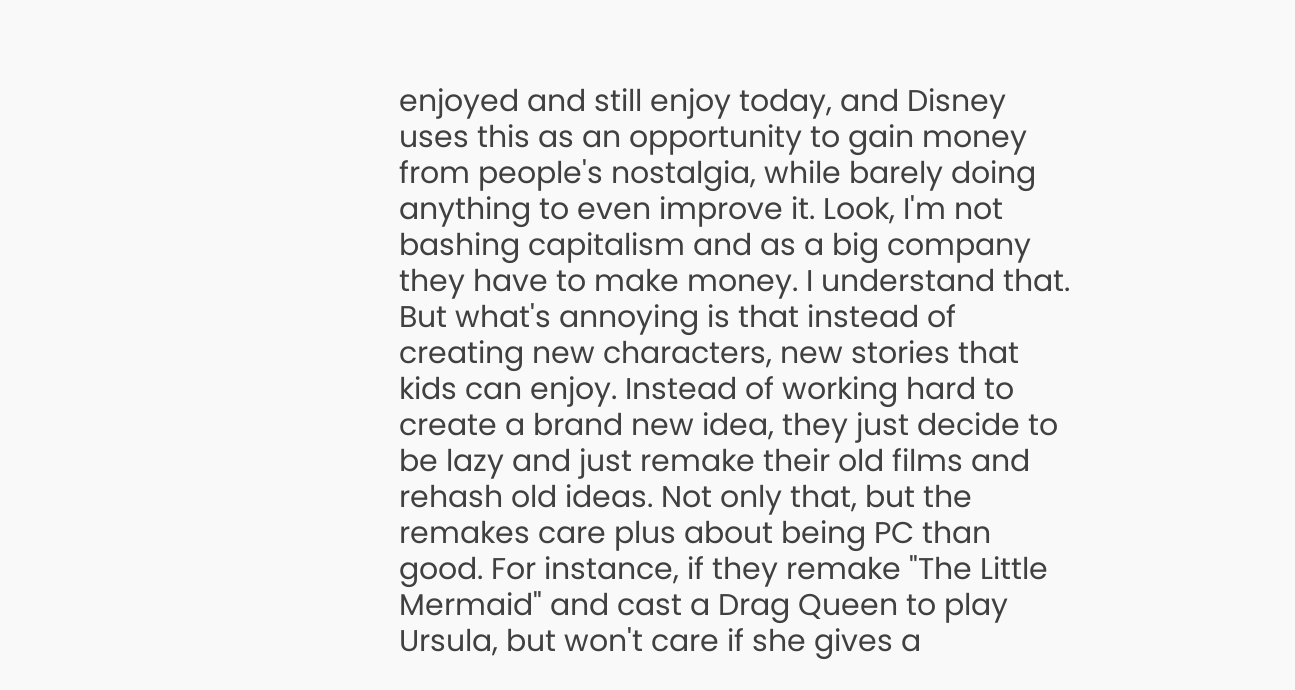enjoyed and still enjoy today, and Disney uses this as an opportunity to gain money from people's nostalgia, while barely doing anything to even improve it. Look, I'm not bashing capitalism and as a big company they have to make money. I understand that. But what's annoying is that instead of creating new characters, new stories that kids can enjoy. Instead of working hard to create a brand new idea, they just decide to be lazy and just remake their old films and rehash old ideas. Not only that, but the remakes care plus about being PC than good. For instance, if they remake "The Little Mermaid" and cast a Drag Queen to play Ursula, but won't care if she gives a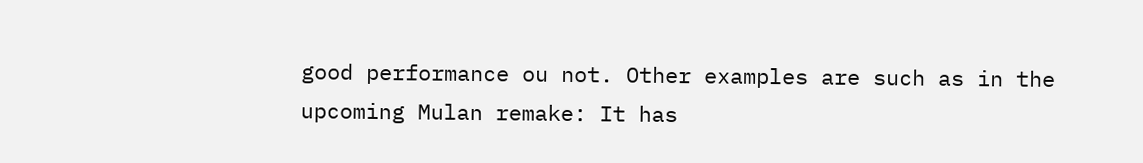good performance ou not. Other examples are such as in the upcoming Mulan remake: It has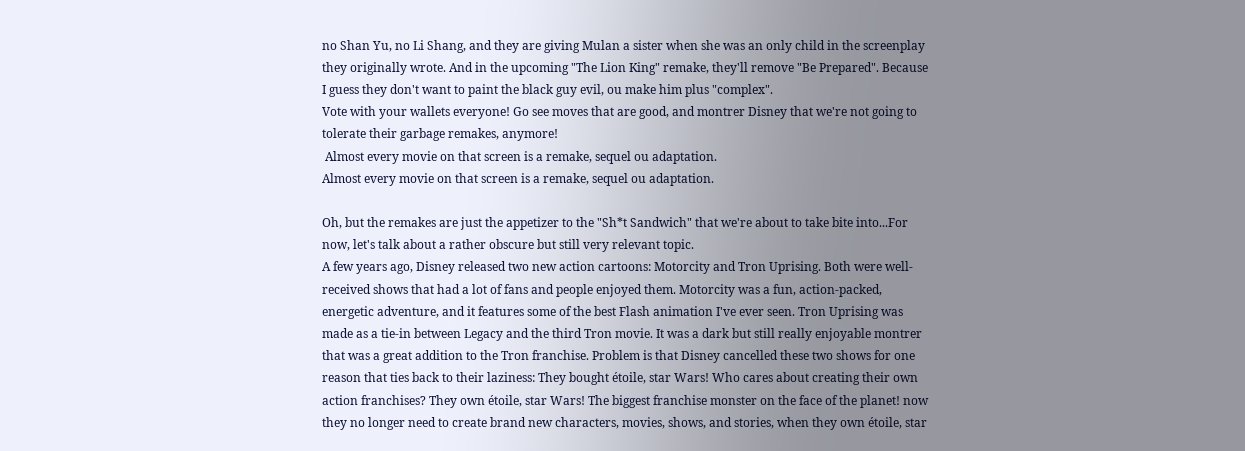no Shan Yu, no Li Shang, and they are giving Mulan a sister when she was an only child in the screenplay they originally wrote. And in the upcoming "The Lion King" remake, they'll remove "Be Prepared". Because I guess they don't want to paint the black guy evil, ou make him plus "complex".
Vote with your wallets everyone! Go see moves that are good, and montrer Disney that we're not going to tolerate their garbage remakes, anymore!
 Almost every movie on that screen is a remake, sequel ou adaptation.
Almost every movie on that screen is a remake, sequel ou adaptation.

Oh, but the remakes are just the appetizer to the "Sh*t Sandwich" that we're about to take bite into...For now, let's talk about a rather obscure but still very relevant topic.
A few years ago, Disney released two new action cartoons: Motorcity and Tron Uprising. Both were well-received shows that had a lot of fans and people enjoyed them. Motorcity was a fun, action-packed, energetic adventure, and it features some of the best Flash animation I've ever seen. Tron Uprising was made as a tie-in between Legacy and the third Tron movie. It was a dark but still really enjoyable montrer that was a great addition to the Tron franchise. Problem is that Disney cancelled these two shows for one reason that ties back to their laziness: They bought étoile, star Wars! Who cares about creating their own action franchises? They own étoile, star Wars! The biggest franchise monster on the face of the planet! now they no longer need to create brand new characters, movies, shows, and stories, when they own étoile, star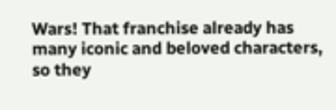Wars! That franchise already has many iconic and beloved characters, so they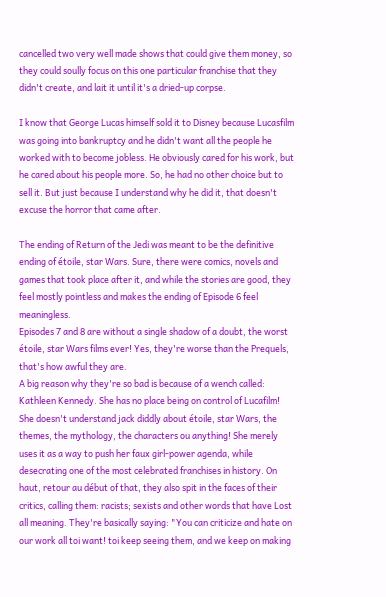cancelled two very well made shows that could give them money, so they could soully focus on this one particular franchise that they didn't create, and lait it until it's a dried-up corpse.

I know that George Lucas himself sold it to Disney because Lucasfilm was going into bankruptcy and he didn't want all the people he worked with to become jobless. He obviously cared for his work, but he cared about his people more. So, he had no other choice but to sell it. But just because I understand why he did it, that doesn't excuse the horror that came after.

The ending of Return of the Jedi was meant to be the definitive ending of étoile, star Wars. Sure, there were comics, novels and games that took place after it, and while the stories are good, they feel mostly pointless and makes the ending of Episode 6 feel meaningless.
Episodes 7 and 8 are without a single shadow of a doubt, the worst étoile, star Wars films ever! Yes, they're worse than the Prequels, that's how awful they are.
A big reason why they're so bad is because of a wench called: Kathleen Kennedy. She has no place being on control of Lucafilm! She doesn't understand jack diddly about étoile, star Wars, the themes, the mythology, the characters ou anything! She merely uses it as a way to push her faux girl-power agenda, while desecrating one of the most celebrated franchises in history. On haut, retour au début of that, they also spit in the faces of their critics, calling them: racists; sexists and other words that have Lost all meaning. They're basically saying: "You can criticize and hate on our work all toi want! toi keep seeing them, and we keep on making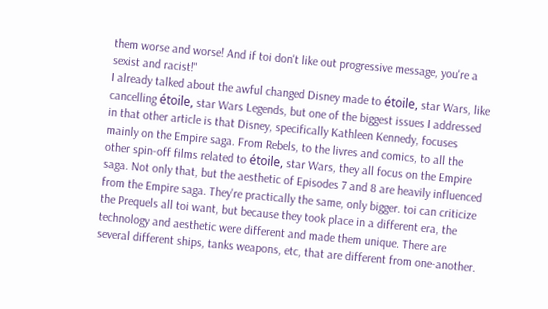them worse and worse! And if toi don't like out progressive message, you're a sexist and racist!"
I already talked about the awful changed Disney made to étoile, star Wars, like cancelling étoile, star Wars Legends, but one of the biggest issues I addressed in that other article is that Disney, specifically Kathleen Kennedy, focuses mainly on the Empire saga. From Rebels, to the livres and comics, to all the other spin-off films related to étoile, star Wars, they all focus on the Empire saga. Not only that, but the aesthetic of Episodes 7 and 8 are heavily influenced from the Empire saga. They're practically the same, only bigger. toi can criticize the Prequels all toi want, but because they took place in a different era, the technology and aesthetic were different and made them unique. There are several different ships, tanks weapons, etc, that are different from one-another.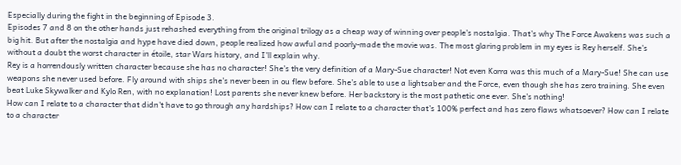Especially during the fight in the beginning of Episode 3.
Episodes 7 and 8 on the other hands just rehashed everything from the original trilogy as a cheap way of winning over people's nostalgia. That's why The Force Awakens was such a big hit. But after the nostalgia and hype have died down, people realized how awful and poorly-made the movie was. The most glaring problem in my eyes is Rey herself. She's without a doubt the worst character in étoile, star Wars history, and I'll explain why.
Rey is a horrendously written character because she has no character! She's the very definition of a Mary-Sue character! Not even Korra was this much of a Mary-Sue! She can use weapons she never used before. Fly around with ships she's never been in ou flew before. She's able to use a lightsaber and the Force, even though she has zero training. She even beat Luke Skywalker and Kylo Ren, with no explanation! Lost parents she never knew before. Her backstory is the most pathetic one ever. She's nothing!
How can I relate to a character that didn't have to go through any hardships? How can I relate to a character that's 100% perfect and has zero flaws whatsoever? How can I relate to a character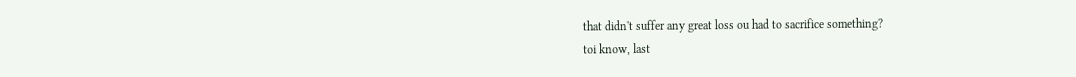that didn't suffer any great loss ou had to sacrifice something?
toi know, last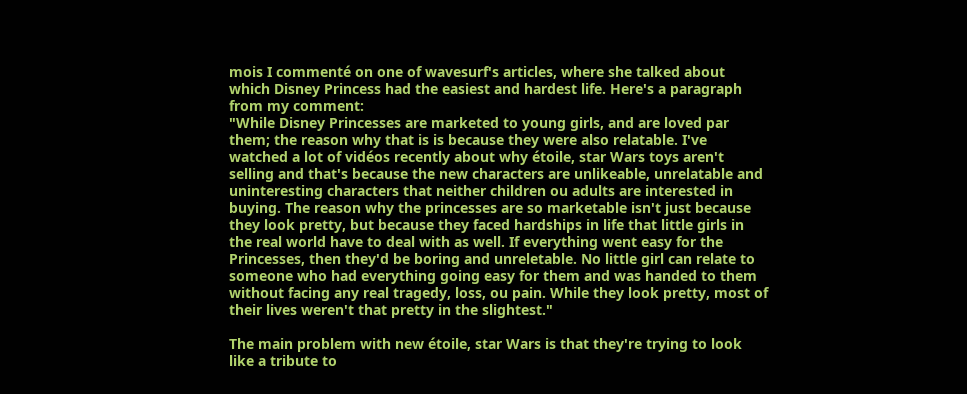mois I commenté on one of wavesurf's articles, where she talked about which Disney Princess had the easiest and hardest life. Here's a paragraph from my comment:
"While Disney Princesses are marketed to young girls, and are loved par them; the reason why that is is because they were also relatable. I've watched a lot of vidéos recently about why étoile, star Wars toys aren't selling and that's because the new characters are unlikeable, unrelatable and uninteresting characters that neither children ou adults are interested in buying. The reason why the princesses are so marketable isn't just because they look pretty, but because they faced hardships in life that little girls in the real world have to deal with as well. If everything went easy for the Princesses, then they'd be boring and unreletable. No little girl can relate to someone who had everything going easy for them and was handed to them without facing any real tragedy, loss, ou pain. While they look pretty, most of their lives weren't that pretty in the slightest."

The main problem with new étoile, star Wars is that they're trying to look like a tribute to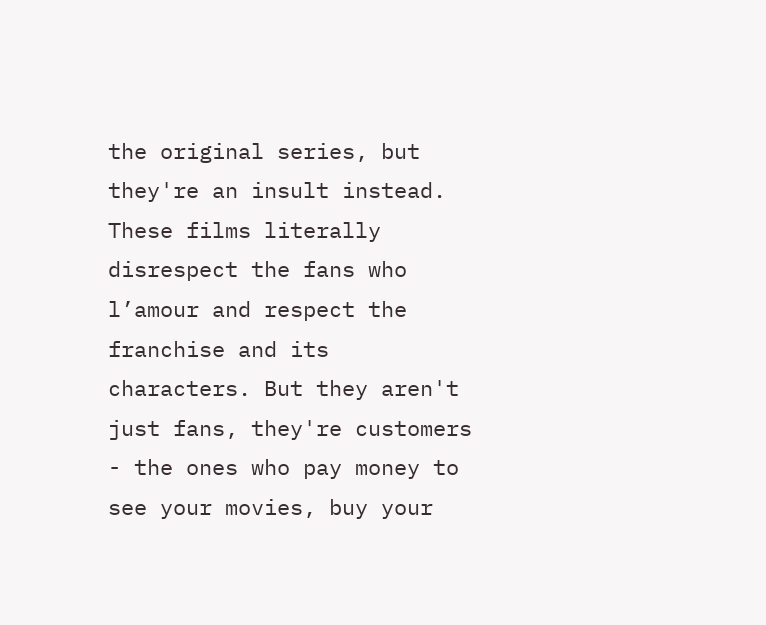the original series, but they're an insult instead. These films literally disrespect the fans who l’amour and respect the franchise and its characters. But they aren't just fans, they're customers - the ones who pay money to see your movies, buy your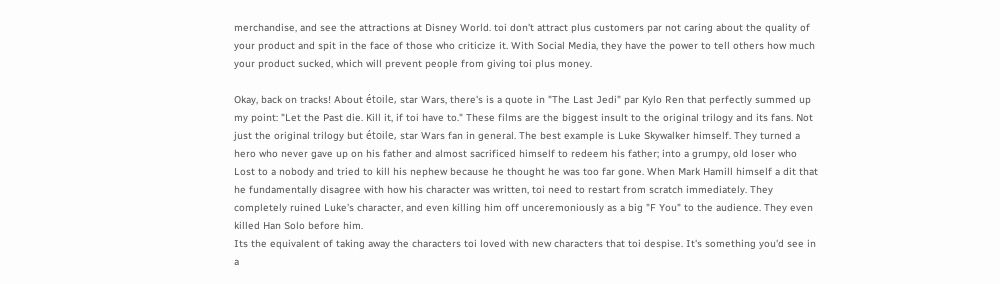merchandise, and see the attractions at Disney World. toi don't attract plus customers par not caring about the quality of your product and spit in the face of those who criticize it. With Social Media, they have the power to tell others how much your product sucked, which will prevent people from giving toi plus money.

Okay, back on tracks! About étoile, star Wars, there's is a quote in "The Last Jedi" par Kylo Ren that perfectly summed up my point: "Let the Past die. Kill it, if toi have to." These films are the biggest insult to the original trilogy and its fans. Not just the original trilogy but étoile, star Wars fan in general. The best example is Luke Skywalker himself. They turned a hero who never gave up on his father and almost sacrificed himself to redeem his father; into a grumpy, old loser who Lost to a nobody and tried to kill his nephew because he thought he was too far gone. When Mark Hamill himself a dit that he fundamentally disagree with how his character was written, toi need to restart from scratch immediately. They completely ruined Luke's character, and even killing him off unceremoniously as a big "F You" to the audience. They even killed Han Solo before him.
Its the equivalent of taking away the characters toi loved with new characters that toi despise. It's something you'd see in a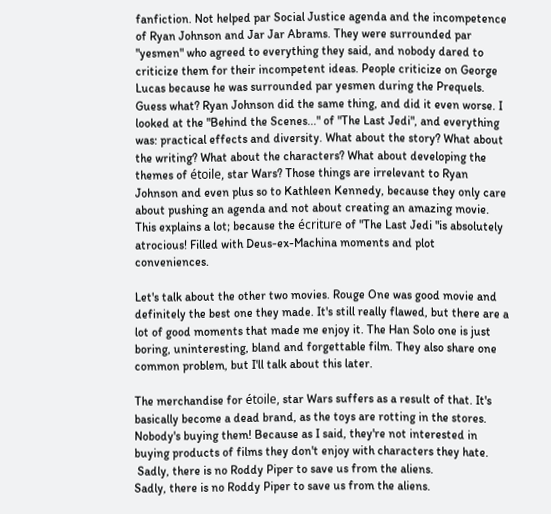fanfiction. Not helped par Social Justice agenda and the incompetence of Ryan Johnson and Jar Jar Abrams. They were surrounded par "yesmen" who agreed to everything they said, and nobody dared to criticize them for their incompetent ideas. People criticize on George Lucas because he was surrounded par yesmen during the Prequels. Guess what? Ryan Johnson did the same thing, and did it even worse. I looked at the "Behind the Scenes..." of "The Last Jedi", and everything was: practical effects and diversity. What about the story? What about the writing? What about the characters? What about developing the themes of étoile, star Wars? Those things are irrelevant to Ryan Johnson and even plus so to Kathleen Kennedy, because they only care about pushing an agenda and not about creating an amazing movie.
This explains a lot; because the écriture of "The Last Jedi "is absolutely atrocious! Filled with Deus-ex-Machina moments and plot conveniences.

Let's talk about the other two movies. Rouge One was good movie and definitely the best one they made. It's still really flawed, but there are a lot of good moments that made me enjoy it. The Han Solo one is just boring, uninteresting, bland and forgettable film. They also share one common problem, but I'll talk about this later.

The merchandise for étoile, star Wars suffers as a result of that. It's basically become a dead brand, as the toys are rotting in the stores. Nobody's buying them! Because as I said, they're not interested in buying products of films they don't enjoy with characters they hate.
 Sadly, there is no Roddy Piper to save us from the aliens.
Sadly, there is no Roddy Piper to save us from the aliens.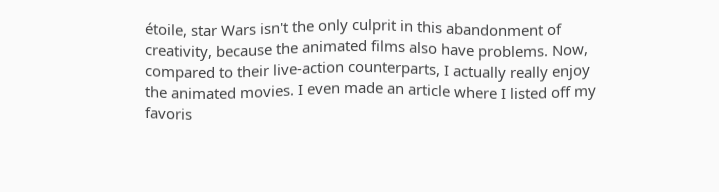étoile, star Wars isn't the only culprit in this abandonment of creativity, because the animated films also have problems. Now, compared to their live-action counterparts, I actually really enjoy the animated movies. I even made an article where I listed off my favoris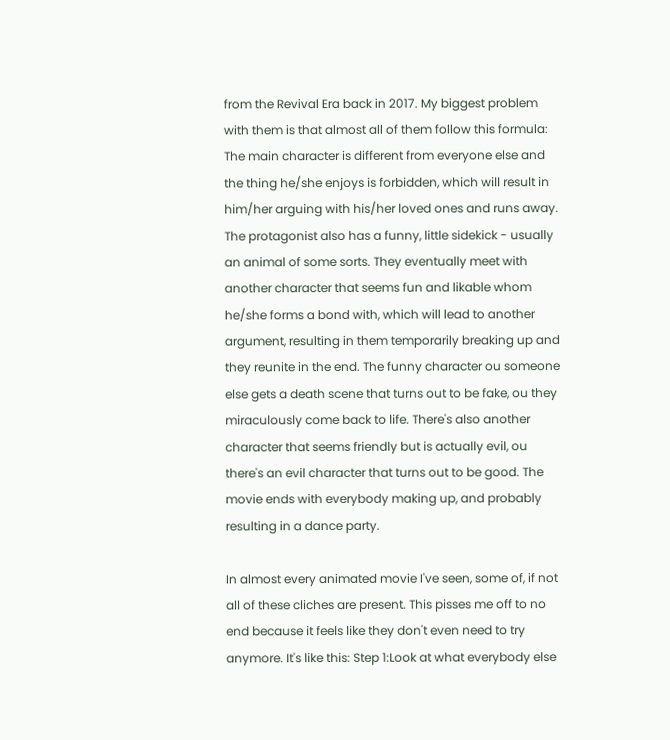from the Revival Era back in 2017. My biggest problem with them is that almost all of them follow this formula: The main character is different from everyone else and the thing he/she enjoys is forbidden, which will result in him/her arguing with his/her loved ones and runs away. The protagonist also has a funny, little sidekick - usually an animal of some sorts. They eventually meet with another character that seems fun and likable whom he/she forms a bond with, which will lead to another argument, resulting in them temporarily breaking up and they reunite in the end. The funny character ou someone else gets a death scene that turns out to be fake, ou they miraculously come back to life. There's also another character that seems friendly but is actually evil, ou there's an evil character that turns out to be good. The movie ends with everybody making up, and probably resulting in a dance party.

In almost every animated movie I've seen, some of, if not all of these cliches are present. This pisses me off to no end because it feels like they don't even need to try anymore. It's like this: Step 1:Look at what everybody else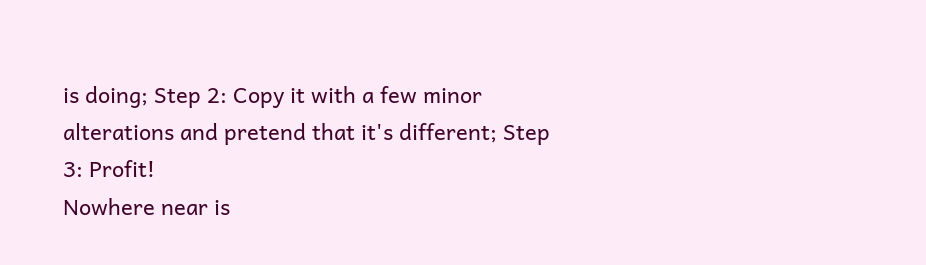is doing; Step 2: Copy it with a few minor alterations and pretend that it's different; Step 3: Profit!
Nowhere near is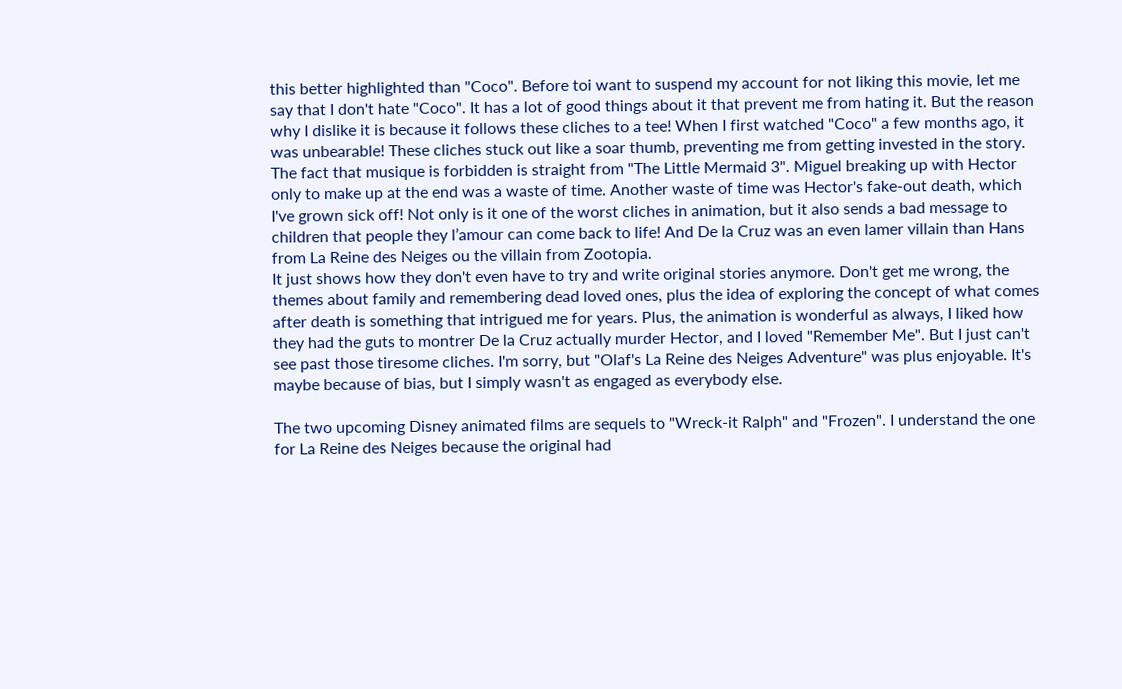this better highlighted than "Coco". Before toi want to suspend my account for not liking this movie, let me say that I don't hate "Coco". It has a lot of good things about it that prevent me from hating it. But the reason why I dislike it is because it follows these cliches to a tee! When I first watched "Coco" a few months ago, it was unbearable! These cliches stuck out like a soar thumb, preventing me from getting invested in the story. The fact that musique is forbidden is straight from "The Little Mermaid 3". Miguel breaking up with Hector only to make up at the end was a waste of time. Another waste of time was Hector's fake-out death, which I've grown sick off! Not only is it one of the worst cliches in animation, but it also sends a bad message to children that people they l’amour can come back to life! And De la Cruz was an even lamer villain than Hans from La Reine des Neiges ou the villain from Zootopia.
It just shows how they don't even have to try and write original stories anymore. Don't get me wrong, the themes about family and remembering dead loved ones, plus the idea of exploring the concept of what comes after death is something that intrigued me for years. Plus, the animation is wonderful as always, I liked how they had the guts to montrer De la Cruz actually murder Hector, and I loved "Remember Me". But I just can't see past those tiresome cliches. I'm sorry, but "Olaf's La Reine des Neiges Adventure" was plus enjoyable. It's maybe because of bias, but I simply wasn't as engaged as everybody else.

The two upcoming Disney animated films are sequels to "Wreck-it Ralph" and "Frozen". I understand the one for La Reine des Neiges because the original had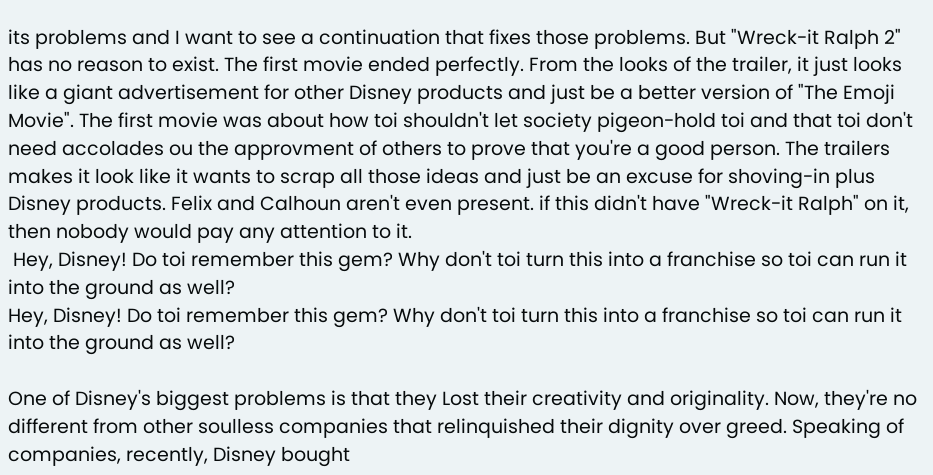its problems and I want to see a continuation that fixes those problems. But "Wreck-it Ralph 2" has no reason to exist. The first movie ended perfectly. From the looks of the trailer, it just looks like a giant advertisement for other Disney products and just be a better version of "The Emoji Movie". The first movie was about how toi shouldn't let society pigeon-hold toi and that toi don't need accolades ou the approvment of others to prove that you're a good person. The trailers makes it look like it wants to scrap all those ideas and just be an excuse for shoving-in plus Disney products. Felix and Calhoun aren't even present. if this didn't have "Wreck-it Ralph" on it, then nobody would pay any attention to it.
 Hey, Disney! Do toi remember this gem? Why don't toi turn this into a franchise so toi can run it into the ground as well?
Hey, Disney! Do toi remember this gem? Why don't toi turn this into a franchise so toi can run it into the ground as well?

One of Disney's biggest problems is that they Lost their creativity and originality. Now, they're no different from other soulless companies that relinquished their dignity over greed. Speaking of companies, recently, Disney bought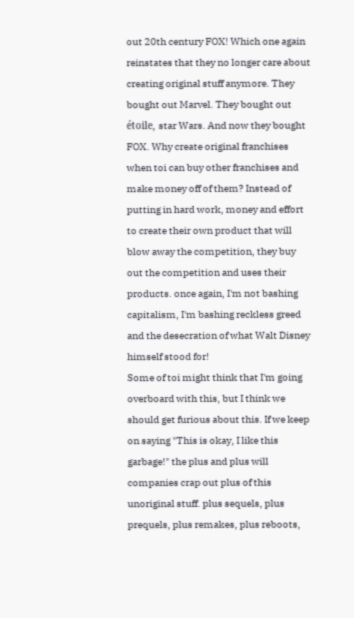out 20th century FOX! Which one again reinstates that they no longer care about creating original stuff anymore. They bought out Marvel. They bought out étoile, star Wars. And now they bought FOX. Why create original franchises when toi can buy other franchises and make money off of them? Instead of putting in hard work, money and effort to create their own product that will blow away the competition, they buy out the competition and uses their products. once again, I'm not bashing capitalism, I'm bashing reckless greed and the desecration of what Walt Disney himself stood for!
Some of toi might think that I'm going overboard with this, but I think we should get furious about this. If we keep on saying "This is okay, I like this garbage!" the plus and plus will companies crap out plus of this unoriginal stuff. plus sequels, plus prequels, plus remakes, plus reboots,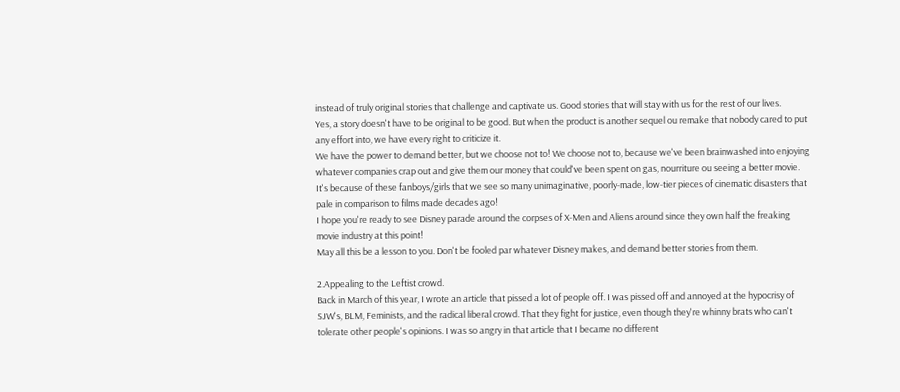instead of truly original stories that challenge and captivate us. Good stories that will stay with us for the rest of our lives.
Yes, a story doesn't have to be original to be good. But when the product is another sequel ou remake that nobody cared to put any effort into, we have every right to criticize it.
We have the power to demand better, but we choose not to! We choose not to, because we've been brainwashed into enjoying whatever companies crap out and give them our money that could've been spent on gas, nourriture ou seeing a better movie. It's because of these fanboys/girls that we see so many unimaginative, poorly-made, low-tier pieces of cinematic disasters that pale in comparison to films made decades ago!
I hope you're ready to see Disney parade around the corpses of X-Men and Aliens around since they own half the freaking movie industry at this point!
May all this be a lesson to you. Don't be fooled par whatever Disney makes, and demand better stories from them.

2.Appealing to the Leftist crowd.
Back in March of this year, I wrote an article that pissed a lot of people off. I was pissed off and annoyed at the hypocrisy of SJW's, BLM, Feminists, and the radical liberal crowd. That they fight for justice, even though they're whinny brats who can't tolerate other people's opinions. I was so angry in that article that I became no different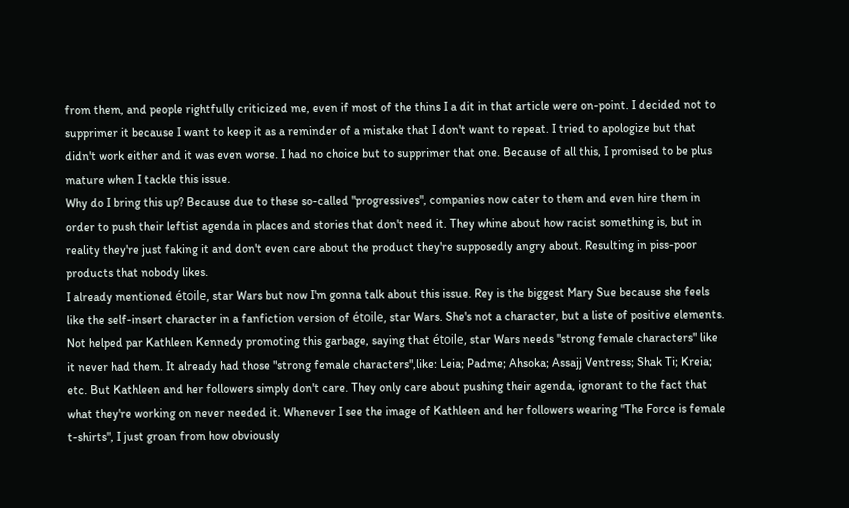from them, and people rightfully criticized me, even if most of the thins I a dit in that article were on-point. I decided not to supprimer it because I want to keep it as a reminder of a mistake that I don't want to repeat. I tried to apologize but that didn't work either and it was even worse. I had no choice but to supprimer that one. Because of all this, I promised to be plus mature when I tackle this issue.
Why do I bring this up? Because due to these so-called "progressives", companies now cater to them and even hire them in order to push their leftist agenda in places and stories that don't need it. They whine about how racist something is, but in reality they're just faking it and don't even care about the product they're supposedly angry about. Resulting in piss-poor products that nobody likes.
I already mentioned étoile, star Wars but now I'm gonna talk about this issue. Rey is the biggest Mary Sue because she feels like the self-insert character in a fanfiction version of étoile, star Wars. She's not a character, but a liste of positive elements. Not helped par Kathleen Kennedy promoting this garbage, saying that étoile, star Wars needs "strong female characters" like it never had them. It already had those "strong female characters",like: Leia; Padme; Ahsoka; Assajj Ventress; Shak Ti; Kreia; etc. But Kathleen and her followers simply don't care. They only care about pushing their agenda, ignorant to the fact that what they're working on never needed it. Whenever I see the image of Kathleen and her followers wearing "The Force is female t-shirts", I just groan from how obviously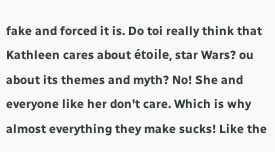fake and forced it is. Do toi really think that Kathleen cares about étoile, star Wars? ou about its themes and myth? No! She and everyone like her don't care. Which is why almost everything they make sucks! Like the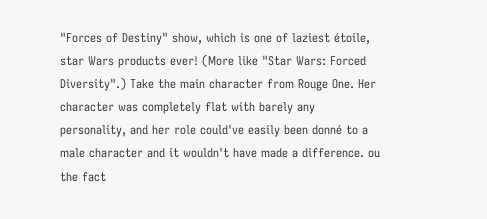"Forces of Destiny" show, which is one of laziest étoile, star Wars products ever! (More like "Star Wars: Forced Diversity".) Take the main character from Rouge One. Her character was completely flat with barely any personality, and her role could've easily been donné to a male character and it wouldn't have made a difference. ou the fact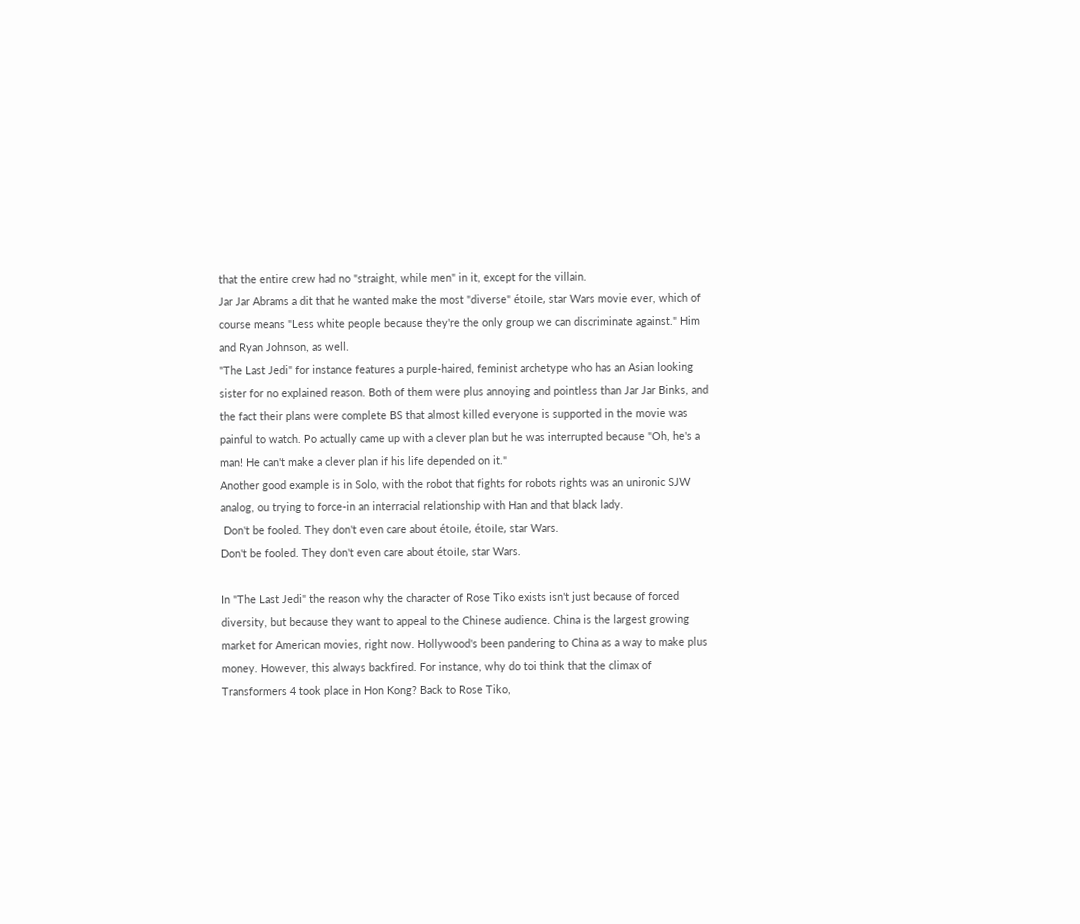that the entire crew had no "straight, while men" in it, except for the villain.
Jar Jar Abrams a dit that he wanted make the most "diverse" étoile, star Wars movie ever, which of course means "Less white people because they're the only group we can discriminate against." Him and Ryan Johnson, as well.
"The Last Jedi" for instance features a purple-haired, feminist archetype who has an Asian looking sister for no explained reason. Both of them were plus annoying and pointless than Jar Jar Binks, and the fact their plans were complete BS that almost killed everyone is supported in the movie was painful to watch. Po actually came up with a clever plan but he was interrupted because "Oh, he's a man! He can't make a clever plan if his life depended on it."
Another good example is in Solo, with the robot that fights for robots rights was an unironic SJW analog, ou trying to force-in an interracial relationship with Han and that black lady.
 Don't be fooled. They don't even care about étoile, étoile, star Wars.
Don't be fooled. They don't even care about étoile, star Wars.

In "The Last Jedi" the reason why the character of Rose Tiko exists isn't just because of forced diversity, but because they want to appeal to the Chinese audience. China is the largest growing market for American movies, right now. Hollywood's been pandering to China as a way to make plus money. However, this always backfired. For instance, why do toi think that the climax of Transformers 4 took place in Hon Kong? Back to Rose Tiko,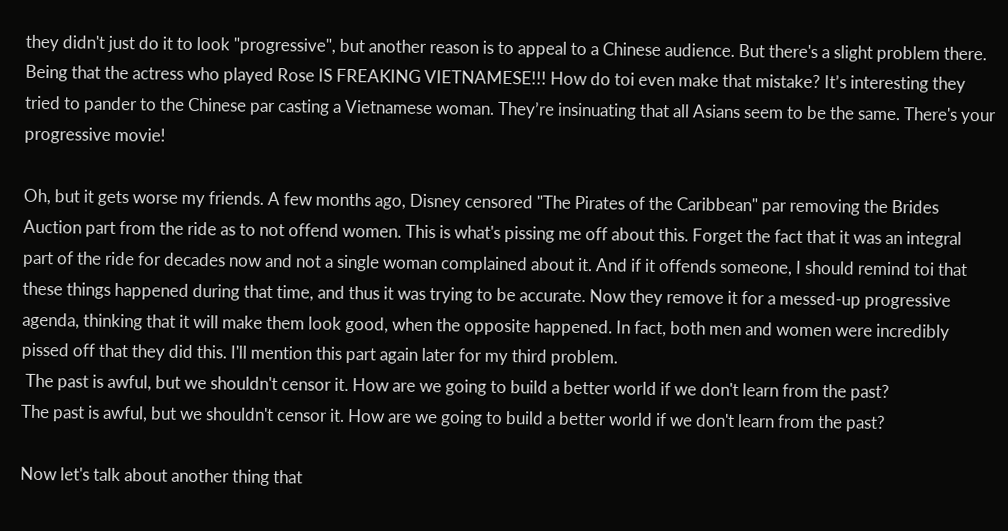they didn't just do it to look "progressive", but another reason is to appeal to a Chinese audience. But there's a slight problem there. Being that the actress who played Rose IS FREAKING VIETNAMESE!!! How do toi even make that mistake? It’s interesting they tried to pander to the Chinese par casting a Vietnamese woman. They’re insinuating that all Asians seem to be the same. There's your progressive movie!

Oh, but it gets worse my friends. A few months ago, Disney censored "The Pirates of the Caribbean" par removing the Brides Auction part from the ride as to not offend women. This is what's pissing me off about this. Forget the fact that it was an integral part of the ride for decades now and not a single woman complained about it. And if it offends someone, I should remind toi that these things happened during that time, and thus it was trying to be accurate. Now they remove it for a messed-up progressive agenda, thinking that it will make them look good, when the opposite happened. In fact, both men and women were incredibly pissed off that they did this. I'll mention this part again later for my third problem.
 The past is awful, but we shouldn't censor it. How are we going to build a better world if we don't learn from the past?
The past is awful, but we shouldn't censor it. How are we going to build a better world if we don't learn from the past?

Now let's talk about another thing that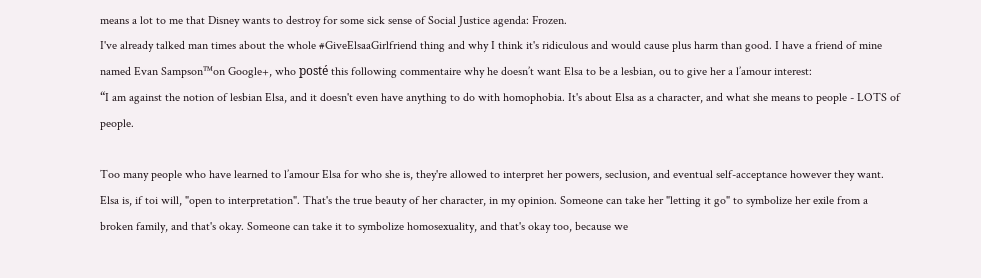means a lot to me that Disney wants to destroy for some sick sense of Social Justice agenda: Frozen.
I've already talked man times about the whole #GiveElsaaGirlfriend thing and why I think it's ridiculous and would cause plus harm than good. I have a friend of mine named Evan Sampson™on Google+, who posté this following commentaire why he doesn’t want Elsa to be a lesbian, ou to give her a l’amour interest:
“I am against the notion of lesbian Elsa, and it doesn't even have anything to do with homophobia. It's about Elsa as a character, and what she means to people - LOTS of people.

Too many people who have learned to l’amour Elsa for who she is, they're allowed to interpret her powers, seclusion, and eventual self-acceptance however they want. Elsa is, if toi will, "open to interpretation". That's the true beauty of her character, in my opinion. Someone can take her "letting it go" to symbolize her exile from a broken family, and that's okay. Someone can take it to symbolize homosexuality, and that's okay too, because we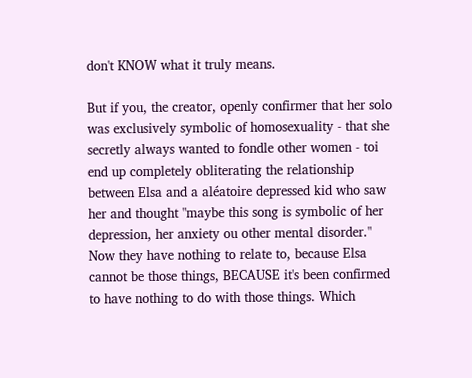don't KNOW what it truly means.

But if you, the creator, openly confirmer that her solo was exclusively symbolic of homosexuality - that she secretly always wanted to fondle other women - toi end up completely obliterating the relationship between Elsa and a aléatoire depressed kid who saw her and thought "maybe this song is symbolic of her depression, her anxiety ou other mental disorder." Now they have nothing to relate to, because Elsa cannot be those things, BECAUSE it's been confirmed to have nothing to do with those things. Which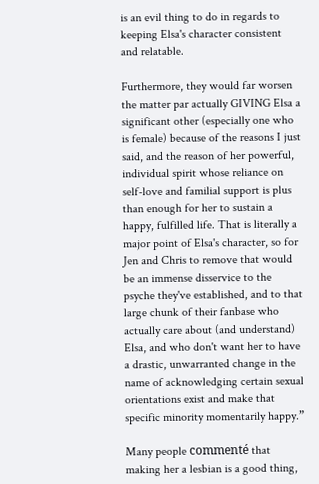is an evil thing to do in regards to keeping Elsa's character consistent and relatable.

Furthermore, they would far worsen the matter par actually GIVING Elsa a significant other (especially one who is female) because of the reasons I just said, and the reason of her powerful, individual spirit whose reliance on self-love and familial support is plus than enough for her to sustain a happy, fulfilled life. That is literally a major point of Elsa's character, so for Jen and Chris to remove that would be an immense disservice to the psyche they've established, and to that large chunk of their fanbase who actually care about (and understand) Elsa, and who don't want her to have a drastic, unwarranted change in the name of acknowledging certain sexual orientations exist and make that specific minority momentarily happy.”

Many people commenté that making her a lesbian is a good thing,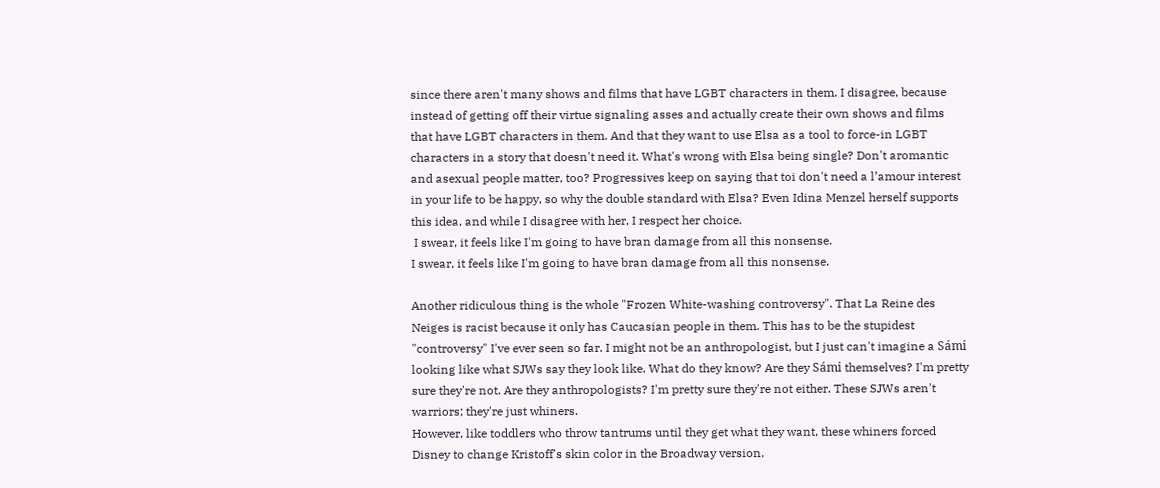since there aren't many shows and films that have LGBT characters in them. I disagree, because instead of getting off their virtue signaling asses and actually create their own shows and films that have LGBT characters in them. And that they want to use Elsa as a tool to force-in LGBT characters in a story that doesn't need it. What's wrong with Elsa being single? Don't aromantic and asexual people matter, too? Progressives keep on saying that toi don't need a l’amour interest in your life to be happy, so why the double standard with Elsa? Even Idina Menzel herself supports this idea, and while I disagree with her, I respect her choice.
 I swear, it feels like I'm going to have bran damage from all this nonsense.
I swear, it feels like I'm going to have bran damage from all this nonsense.

Another ridiculous thing is the whole "Frozen White-washing controversy". That La Reine des Neiges is racist because it only has Caucasian people in them. This has to be the stupidest "controversy" I've ever seen so far. I might not be an anthropologist, but I just can't imagine a Sámi looking like what SJWs say they look like. What do they know? Are they Sámi themselves? I'm pretty sure they're not. Are they anthropologists? I'm pretty sure they're not either. These SJWs aren't warriors; they're just whiners.
However, like toddlers who throw tantrums until they get what they want, these whiners forced Disney to change Kristoff's skin color in the Broadway version.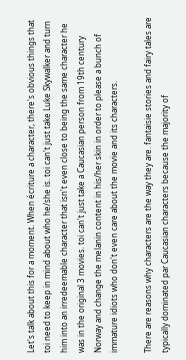Let's talk about this for a moment. When écriture a character, there's obvious things that toi need to keep in mind about who he/she is. toi can't just take Luke Skywalker and turn him into an irredeemable character that isn't even close to being the same character he was in the original 3 movies. toi can't just take a Caucasian person from 19th century Norway and change the melanin content in his/her skin in order to please a bunch of immature idiots who don't even care about the movie and its characters.

There are reasons why characters are the way they are. fantaisie stories and fairy tales are typically dominated par Caucasian characters because the majority of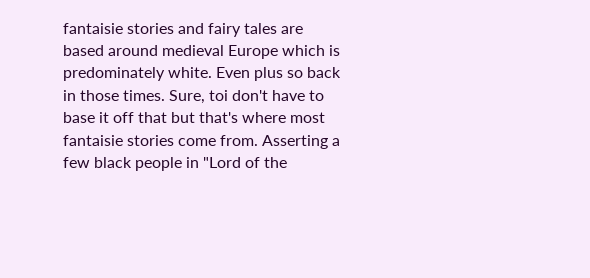fantaisie stories and fairy tales are based around medieval Europe which is predominately white. Even plus so back in those times. Sure, toi don't have to base it off that but that's where most fantaisie stories come from. Asserting a few black people in "Lord of the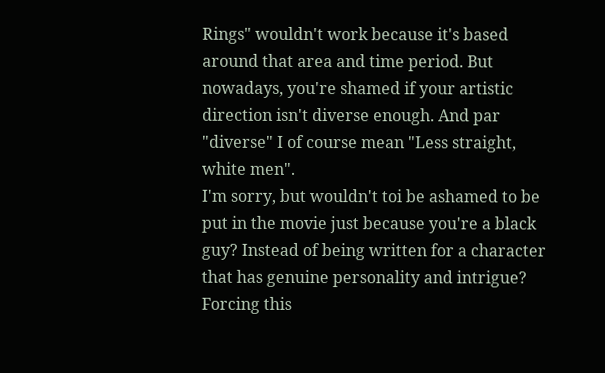Rings" wouldn't work because it's based around that area and time period. But nowadays, you're shamed if your artistic direction isn't diverse enough. And par "diverse" I of course mean "Less straight, white men".
I'm sorry, but wouldn't toi be ashamed to be put in the movie just because you're a black guy? Instead of being written for a character that has genuine personality and intrigue?
Forcing this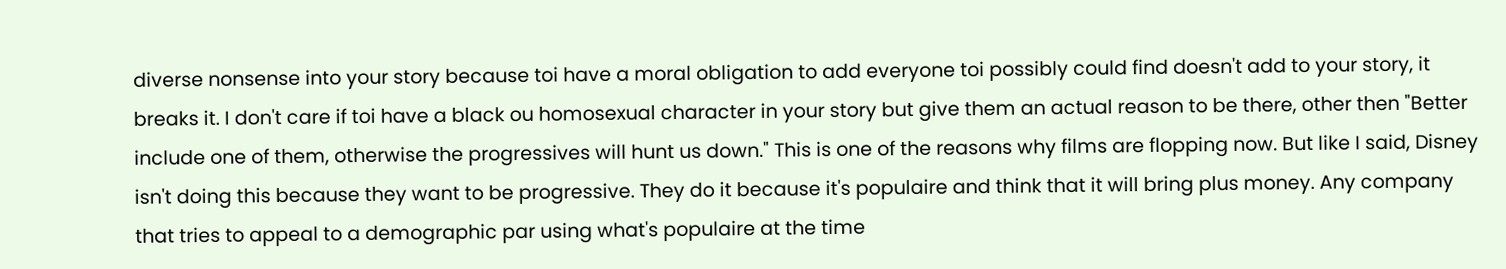diverse nonsense into your story because toi have a moral obligation to add everyone toi possibly could find doesn't add to your story, it breaks it. I don't care if toi have a black ou homosexual character in your story but give them an actual reason to be there, other then "Better include one of them, otherwise the progressives will hunt us down." This is one of the reasons why films are flopping now. But like I said, Disney isn't doing this because they want to be progressive. They do it because it's populaire and think that it will bring plus money. Any company that tries to appeal to a demographic par using what's populaire at the time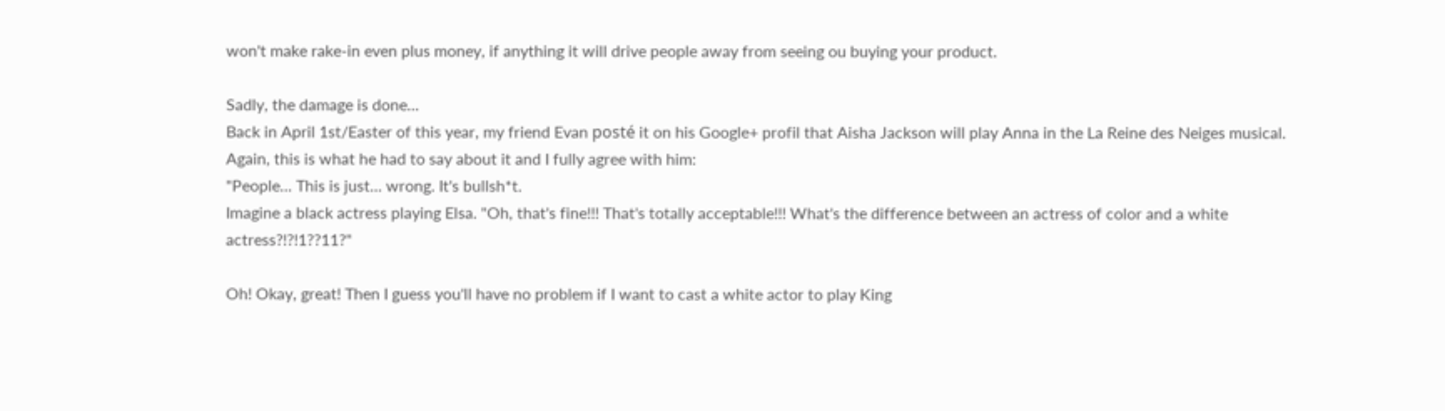won't make rake-in even plus money, if anything it will drive people away from seeing ou buying your product.

Sadly, the damage is done...
Back in April 1st/Easter of this year, my friend Evan posté it on his Google+ profil that Aisha Jackson will play Anna in the La Reine des Neiges musical. Again, this is what he had to say about it and I fully agree with him:
"People... This is just... wrong. It's bullsh*t.
Imagine a black actress playing Elsa. "Oh, that's fine!!! That's totally acceptable!!! What's the difference between an actress of color and a white actress?!?!1??11?"

Oh! Okay, great! Then I guess you'll have no problem if I want to cast a white actor to play King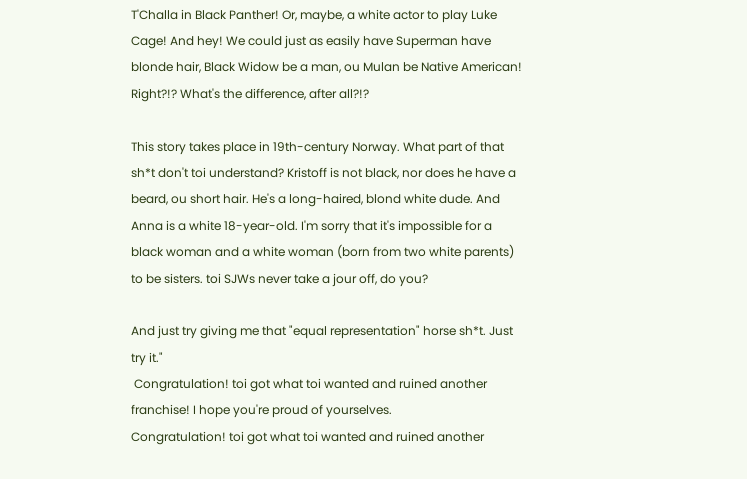T'Challa in Black Panther! Or, maybe, a white actor to play Luke Cage! And hey! We could just as easily have Superman have blonde hair, Black Widow be a man, ou Mulan be Native American! Right?!? What's the difference, after all?!?

This story takes place in 19th-century Norway. What part of that sh*t don't toi understand? Kristoff is not black, nor does he have a beard, ou short hair. He's a long-haired, blond white dude. And Anna is a white 18-year-old. I'm sorry that it's impossible for a black woman and a white woman (born from two white parents) to be sisters. toi SJWs never take a jour off, do you?

And just try giving me that "equal representation" horse sh*t. Just try it."
 Congratulation! toi got what toi wanted and ruined another franchise! I hope you're proud of yourselves.
Congratulation! toi got what toi wanted and ruined another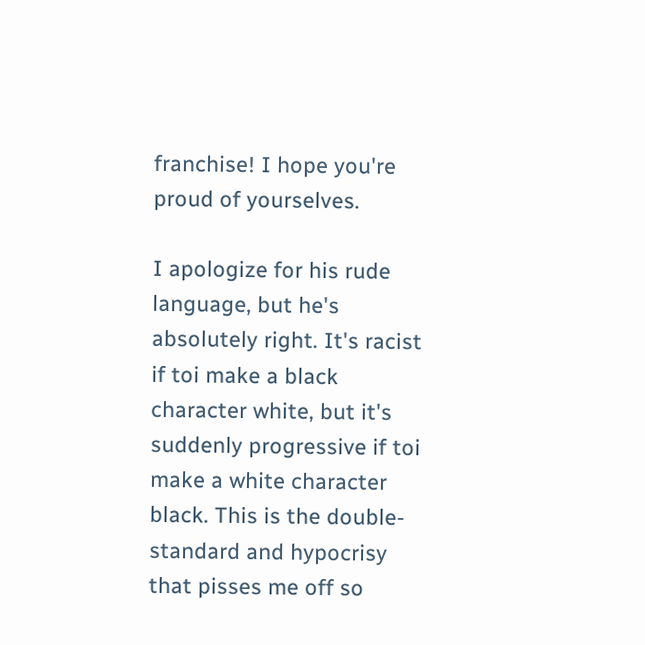franchise! I hope you're proud of yourselves.

I apologize for his rude language, but he's absolutely right. It's racist if toi make a black character white, but it's suddenly progressive if toi make a white character black. This is the double-standard and hypocrisy that pisses me off so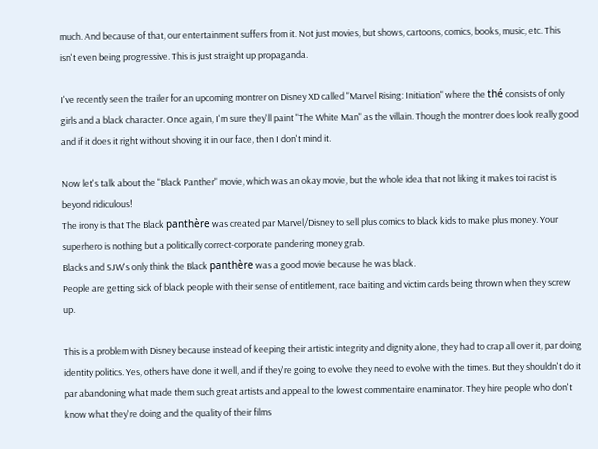much. And because of that, our entertainment suffers from it. Not just movies, but shows, cartoons, comics, books, music, etc. This isn't even being progressive. This is just straight up propaganda.

I've recently seen the trailer for an upcoming montrer on Disney XD called "Marvel Rising: Initiation" where the thé consists of only girls and a black character. Once again, I'm sure they'll paint "The White Man" as the villain. Though the montrer does look really good and if it does it right without shoving it in our face, then I don't mind it.

Now let's talk about the "Black Panther" movie, which was an okay movie, but the whole idea that not liking it makes toi racist is beyond ridiculous!
The irony is that The Black panthère was created par Marvel/Disney to sell plus comics to black kids to make plus money. Your superhero is nothing but a politically correct-corporate pandering money grab.
Blacks and SJW's only think the Black panthère was a good movie because he was black.
People are getting sick of black people with their sense of entitlement, race baiting and victim cards being thrown when they screw up.

This is a problem with Disney because instead of keeping their artistic integrity and dignity alone, they had to crap all over it, par doing identity politics. Yes, others have done it well, and if they're going to evolve they need to evolve with the times. But they shouldn't do it par abandoning what made them such great artists and appeal to the lowest commentaire enaminator. They hire people who don't know what they're doing and the quality of their films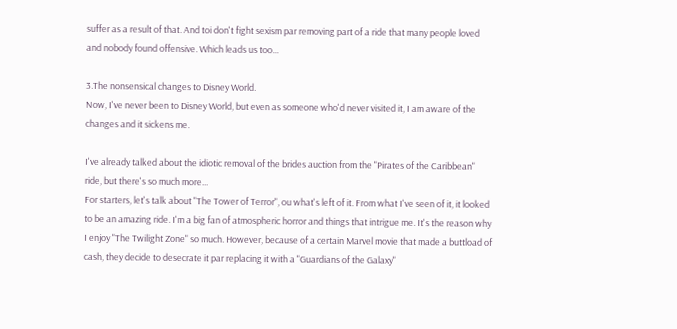suffer as a result of that. And toi don't fight sexism par removing part of a ride that many people loved and nobody found offensive. Which leads us too...

3.The nonsensical changes to Disney World.
Now, I've never been to Disney World, but even as someone who'd never visited it, I am aware of the changes and it sickens me.

I've already talked about the idiotic removal of the brides auction from the "Pirates of the Caribbean" ride, but there's so much more...
For starters, let's talk about "The Tower of Terror", ou what's left of it. From what I've seen of it, it looked to be an amazing ride. I'm a big fan of atmospheric horror and things that intrigue me. It's the reason why I enjoy "The Twilight Zone" so much. However, because of a certain Marvel movie that made a buttload of cash, they decide to desecrate it par replacing it with a "Guardians of the Galaxy"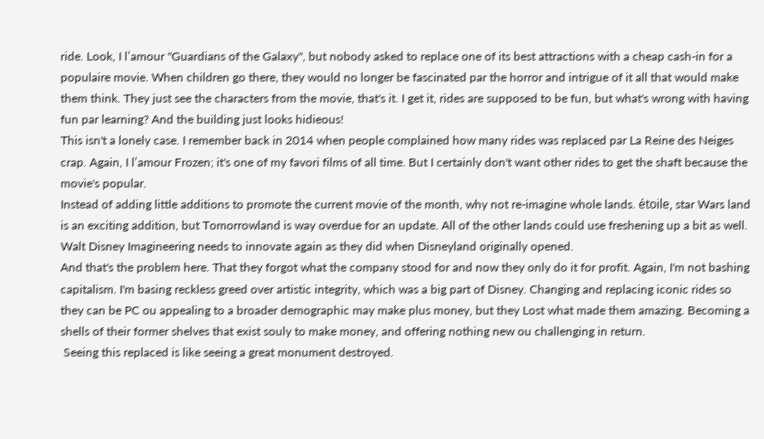ride. Look, I l’amour "Guardians of the Galaxy", but nobody asked to replace one of its best attractions with a cheap cash-in for a populaire movie. When children go there, they would no longer be fascinated par the horror and intrigue of it all that would make them think. They just see the characters from the movie, that's it. I get it, rides are supposed to be fun, but what's wrong with having fun par learning? And the building just looks hidieous!
This isn't a lonely case. I remember back in 2014 when people complained how many rides was replaced par La Reine des Neiges crap. Again, I l’amour Frozen; it's one of my favori films of all time. But I certainly don't want other rides to get the shaft because the movie's popular.
Instead of adding little additions to promote the current movie of the month, why not re-imagine whole lands. étoile, star Wars land is an exciting addition, but Tomorrowland is way overdue for an update. All of the other lands could use freshening up a bit as well. Walt Disney Imagineering needs to innovate again as they did when Disneyland originally opened.
And that's the problem here. That they forgot what the company stood for and now they only do it for profit. Again, I'm not bashing capitalism. I'm basing reckless greed over artistic integrity, which was a big part of Disney. Changing and replacing iconic rides so they can be PC ou appealing to a broader demographic may make plus money, but they Lost what made them amazing. Becoming a shells of their former shelves that exist souly to make money, and offering nothing new ou challenging in return.
 Seeing this replaced is like seeing a great monument destroyed.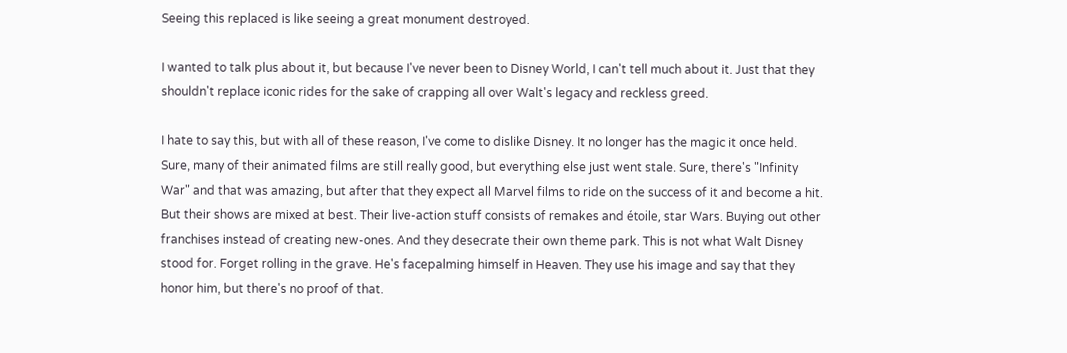Seeing this replaced is like seeing a great monument destroyed.

I wanted to talk plus about it, but because I've never been to Disney World, I can't tell much about it. Just that they shouldn't replace iconic rides for the sake of crapping all over Walt's legacy and reckless greed.

I hate to say this, but with all of these reason, I've come to dislike Disney. It no longer has the magic it once held. Sure, many of their animated films are still really good, but everything else just went stale. Sure, there's "Infinity War" and that was amazing, but after that they expect all Marvel films to ride on the success of it and become a hit. But their shows are mixed at best. Their live-action stuff consists of remakes and étoile, star Wars. Buying out other franchises instead of creating new-ones. And they desecrate their own theme park. This is not what Walt Disney stood for. Forget rolling in the grave. He's facepalming himself in Heaven. They use his image and say that they honor him, but there's no proof of that.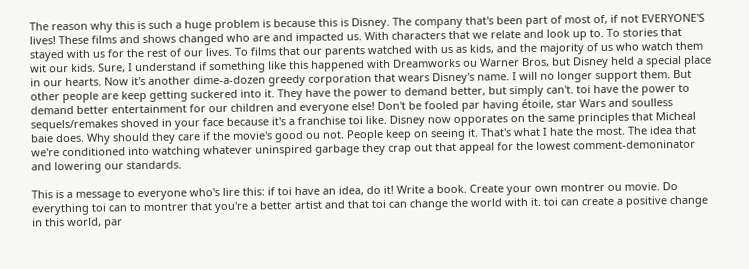The reason why this is such a huge problem is because this is Disney. The company that's been part of most of, if not EVERYONE'S lives! These films and shows changed who are and impacted us. With characters that we relate and look up to. To stories that stayed with us for the rest of our lives. To films that our parents watched with us as kids, and the majority of us who watch them wit our kids. Sure, I understand if something like this happened with Dreamworks ou Warner Bros, but Disney held a special place in our hearts. Now it's another dime-a-dozen greedy corporation that wears Disney's name. I will no longer support them. But other people are keep getting suckered into it. They have the power to demand better, but simply can't. toi have the power to demand better entertainment for our children and everyone else! Don't be fooled par having étoile, star Wars and soulless sequels/remakes shoved in your face because it's a franchise toi like. Disney now opporates on the same principles that Micheal baie does. Why should they care if the movie's good ou not. People keep on seeing it. That's what I hate the most. The idea that we're conditioned into watching whatever uninspired garbage they crap out that appeal for the lowest comment-demoninator and lowering our standards.

This is a message to everyone who's lire this: if toi have an idea, do it! Write a book. Create your own montrer ou movie. Do everything toi can to montrer that you're a better artist and that toi can change the world with it. toi can create a positive change in this world, par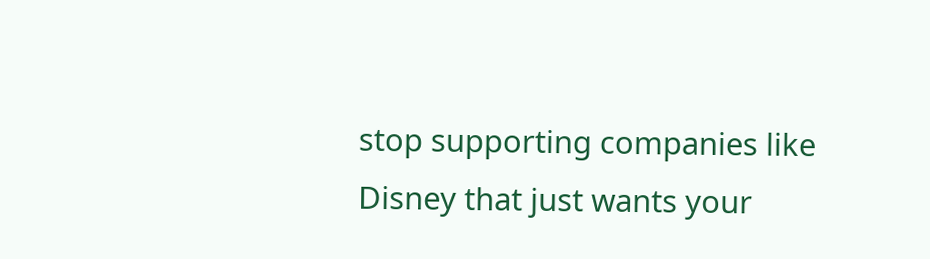stop supporting companies like Disney that just wants your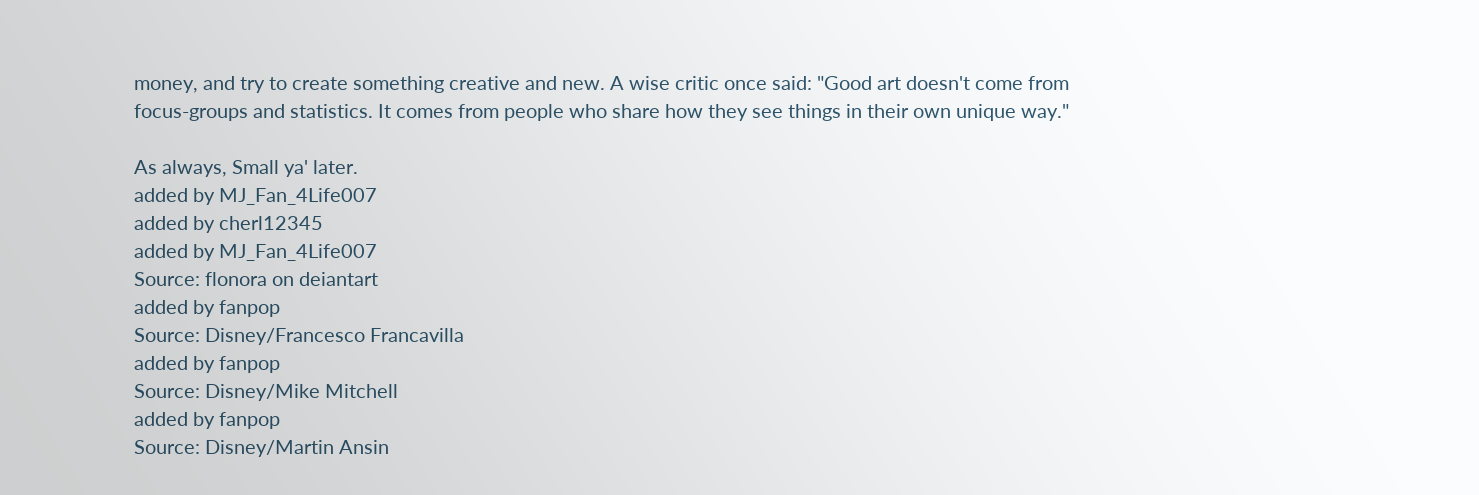money, and try to create something creative and new. A wise critic once said: "Good art doesn't come from focus-groups and statistics. It comes from people who share how they see things in their own unique way."

As always, Small ya' later.
added by MJ_Fan_4Life007
added by cherl12345
added by MJ_Fan_4Life007
Source: flonora on deiantart
added by fanpop
Source: Disney/Francesco Francavilla
added by fanpop
Source: Disney/Mike Mitchell
added by fanpop
Source: Disney/Martin Ansin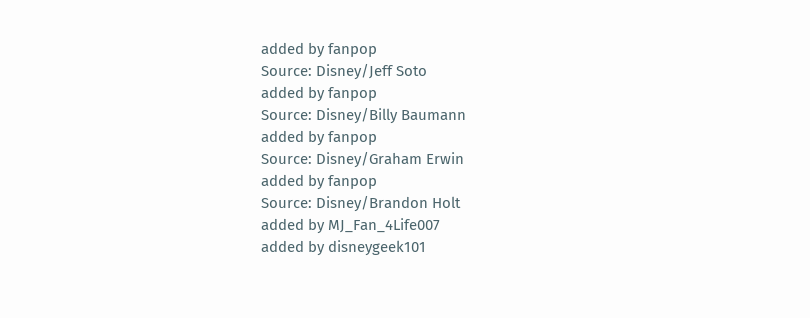added by fanpop
Source: Disney/Jeff Soto
added by fanpop
Source: Disney/Billy Baumann
added by fanpop
Source: Disney/Graham Erwin
added by fanpop
Source: Disney/Brandon Holt
added by MJ_Fan_4Life007
added by disneygeek101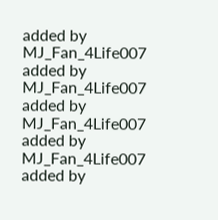added by MJ_Fan_4Life007
added by MJ_Fan_4Life007
added by MJ_Fan_4Life007
added by MJ_Fan_4Life007
added by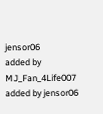jensor06
added by MJ_Fan_4Life007
added by jensor06